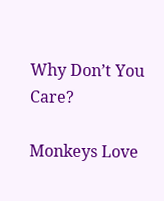Why Don’t You Care?

Monkeys Love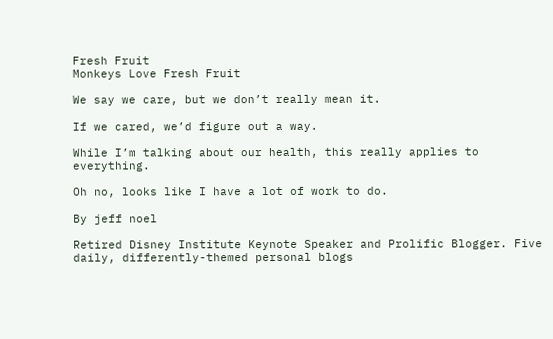Fresh Fruit
Monkeys Love Fresh Fruit

We say we care, but we don’t really mean it.

If we cared, we’d figure out a way.

While I’m talking about our health, this really applies to everything.

Oh no, looks like I have a lot of work to do.

By jeff noel

Retired Disney Institute Keynote Speaker and Prolific Blogger. Five daily, differently-themed personal blogs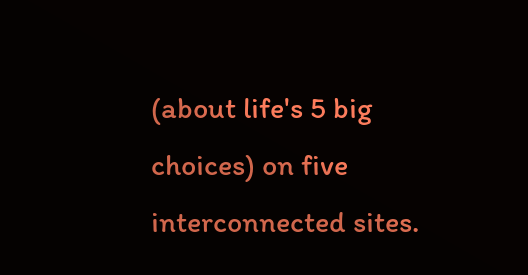(about life's 5 big choices) on five interconnected sites.